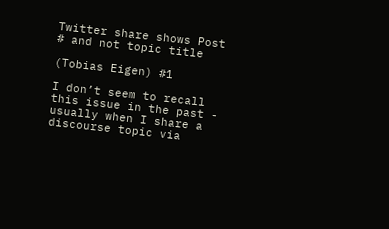Twitter share shows Post # and not topic title

(Tobias Eigen) #1

I don’t seem to recall this issue in the past - usually when I share a discourse topic via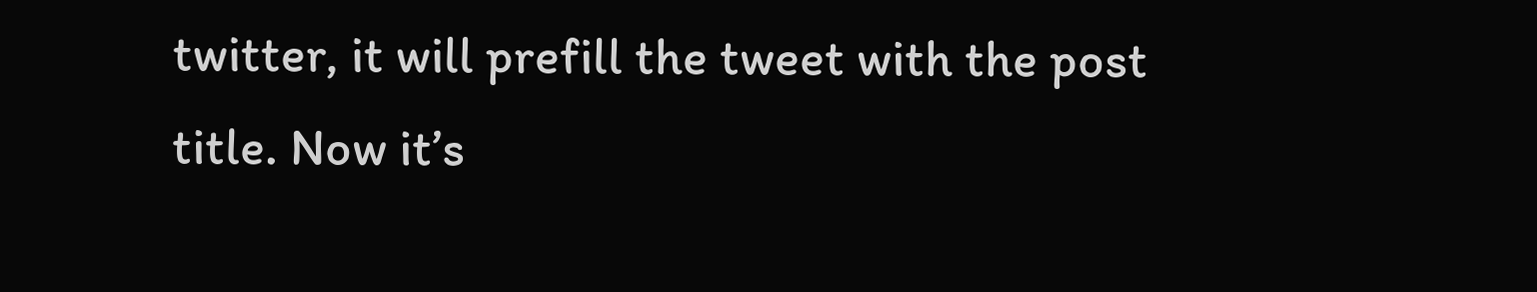twitter, it will prefill the tweet with the post title. Now it’s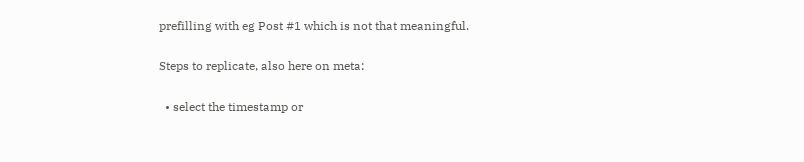prefilling with eg Post #1 which is not that meaningful.

Steps to replicate, also here on meta:

  • select the timestamp or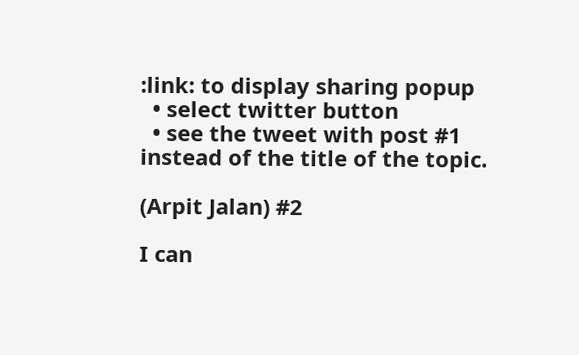:link: to display sharing popup
  • select twitter button
  • see the tweet with post #1 instead of the title of the topic.

(Arpit Jalan) #2

I can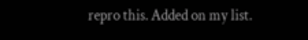repro this. Added on my list.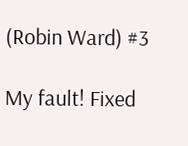(Robin Ward) #3

My fault! Fixed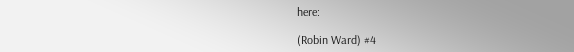here:

(Robin Ward) #4